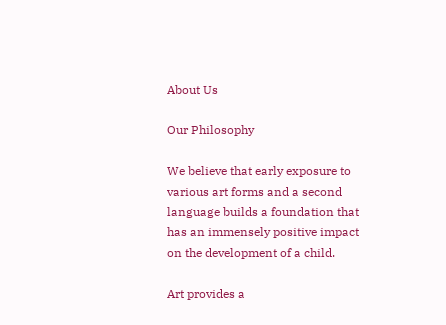About Us

Our Philosophy

We believe that early exposure to various art forms and a second language builds a foundation that has an immensely positive impact on the development of a child.

Art provides a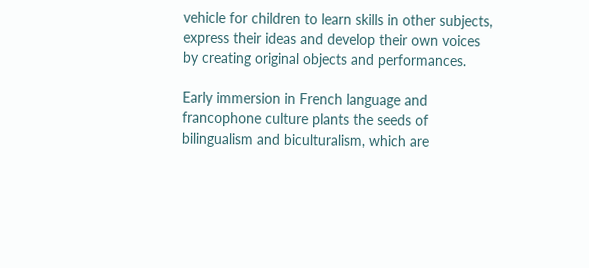vehicle for children to learn skills in other subjects, express their ideas and develop their own voices by creating original objects and performances.

Early immersion in French language and francophone culture plants the seeds of bilingualism and biculturalism, which are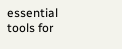essential tools for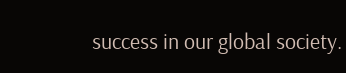success in our global society.